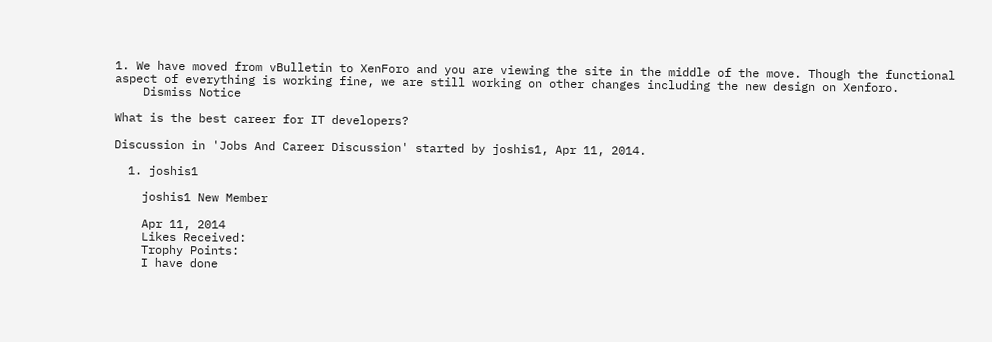1. We have moved from vBulletin to XenForo and you are viewing the site in the middle of the move. Though the functional aspect of everything is working fine, we are still working on other changes including the new design on Xenforo.
    Dismiss Notice

What is the best career for IT developers?

Discussion in 'Jobs And Career Discussion' started by joshis1, Apr 11, 2014.

  1. joshis1

    joshis1 New Member

    Apr 11, 2014
    Likes Received:
    Trophy Points:
    I have done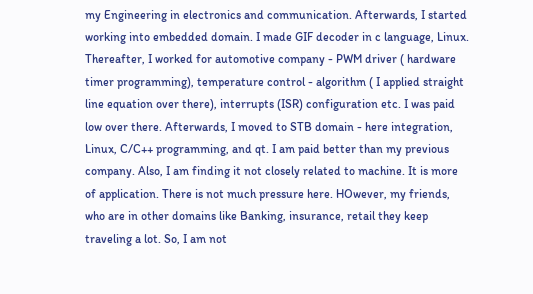my Engineering in electronics and communication. Afterwards, I started working into embedded domain. I made GIF decoder in c language, Linux. Thereafter, I worked for automotive company - PWM driver ( hardware timer programming), temperature control - algorithm ( I applied straight line equation over there), interrupts (ISR) configuration etc. I was paid low over there. Afterwards, I moved to STB domain - here integration, Linux, C/C++ programming, and qt. I am paid better than my previous company. Also, I am finding it not closely related to machine. It is more of application. There is not much pressure here. HOwever, my friends, who are in other domains like Banking, insurance, retail they keep traveling a lot. So, I am not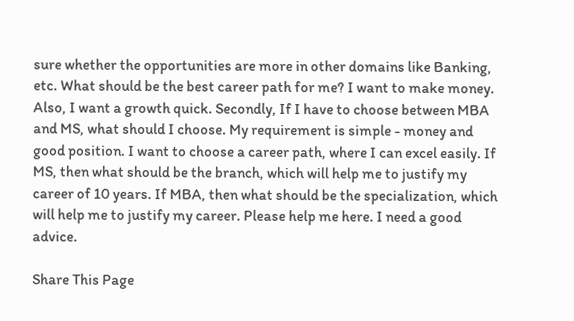sure whether the opportunities are more in other domains like Banking, etc. What should be the best career path for me? I want to make money. Also, I want a growth quick. Secondly, If I have to choose between MBA and MS, what should I choose. My requirement is simple - money and good position. I want to choose a career path, where I can excel easily. If MS, then what should be the branch, which will help me to justify my career of 10 years. If MBA, then what should be the specialization, which will help me to justify my career. Please help me here. I need a good advice.

Share This Page